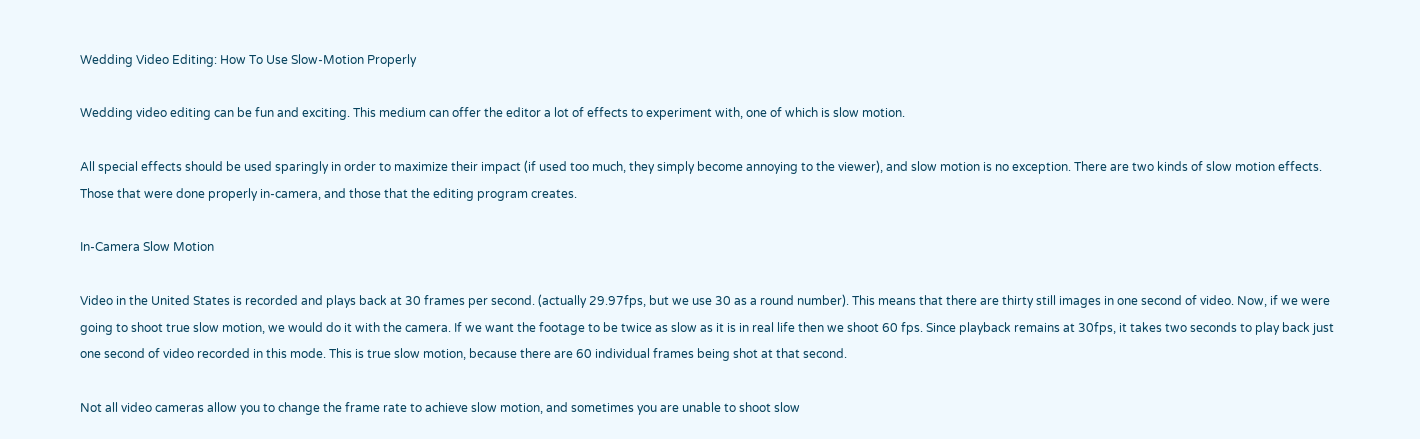Wedding Video Editing: How To Use Slow-Motion Properly

Wedding video editing can be fun and exciting. This medium can offer the editor a lot of effects to experiment with, one of which is slow motion.

All special effects should be used sparingly in order to maximize their impact (if used too much, they simply become annoying to the viewer), and slow motion is no exception. There are two kinds of slow motion effects. Those that were done properly in-camera, and those that the editing program creates.

In-Camera Slow Motion

Video in the United States is recorded and plays back at 30 frames per second. (actually 29.97fps, but we use 30 as a round number). This means that there are thirty still images in one second of video. Now, if we were going to shoot true slow motion, we would do it with the camera. If we want the footage to be twice as slow as it is in real life then we shoot 60 fps. Since playback remains at 30fps, it takes two seconds to play back just one second of video recorded in this mode. This is true slow motion, because there are 60 individual frames being shot at that second.

Not all video cameras allow you to change the frame rate to achieve slow motion, and sometimes you are unable to shoot slow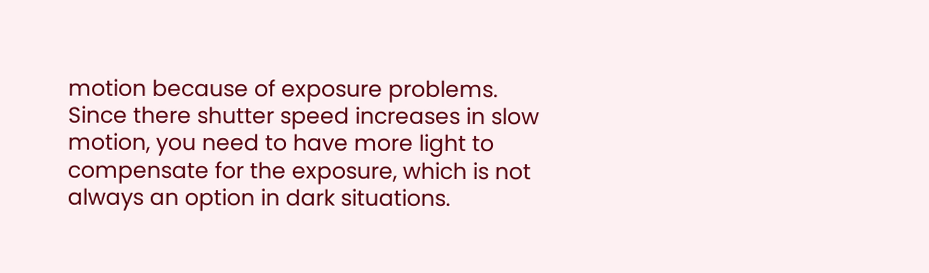motion because of exposure problems. Since there shutter speed increases in slow motion, you need to have more light to compensate for the exposure, which is not always an option in dark situations.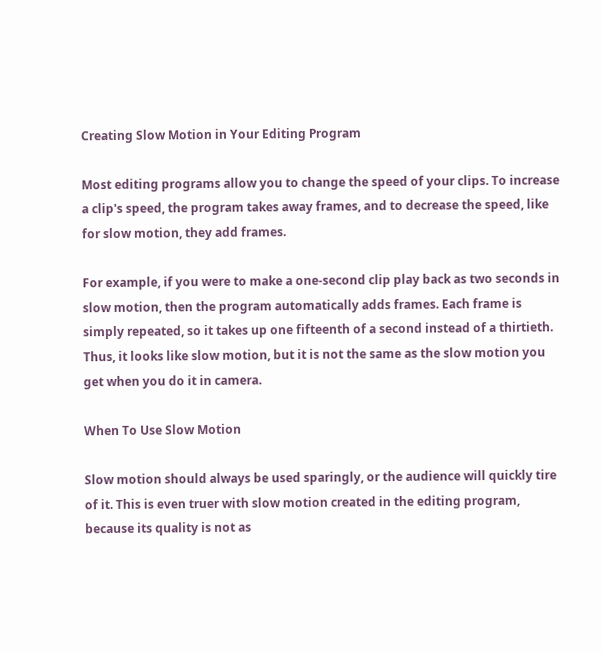Creating Slow Motion in Your Editing Program

Most editing programs allow you to change the speed of your clips. To increase a clip's speed, the program takes away frames, and to decrease the speed, like for slow motion, they add frames.

For example, if you were to make a one-second clip play back as two seconds in slow motion, then the program automatically adds frames. Each frame is simply repeated, so it takes up one fifteenth of a second instead of a thirtieth. Thus, it looks like slow motion, but it is not the same as the slow motion you get when you do it in camera.

When To Use Slow Motion

Slow motion should always be used sparingly, or the audience will quickly tire of it. This is even truer with slow motion created in the editing program, because its quality is not as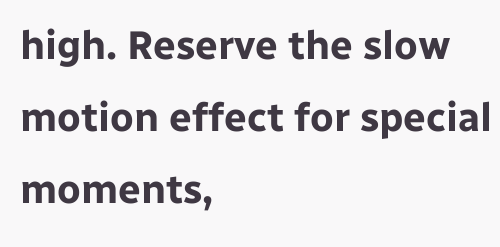high. Reserve the slow motion effect for special moments,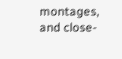montages, and close-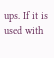ups. If it is used with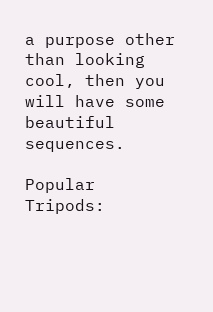a purpose other than looking cool, then you will have some beautiful sequences.

Popular Tripods: